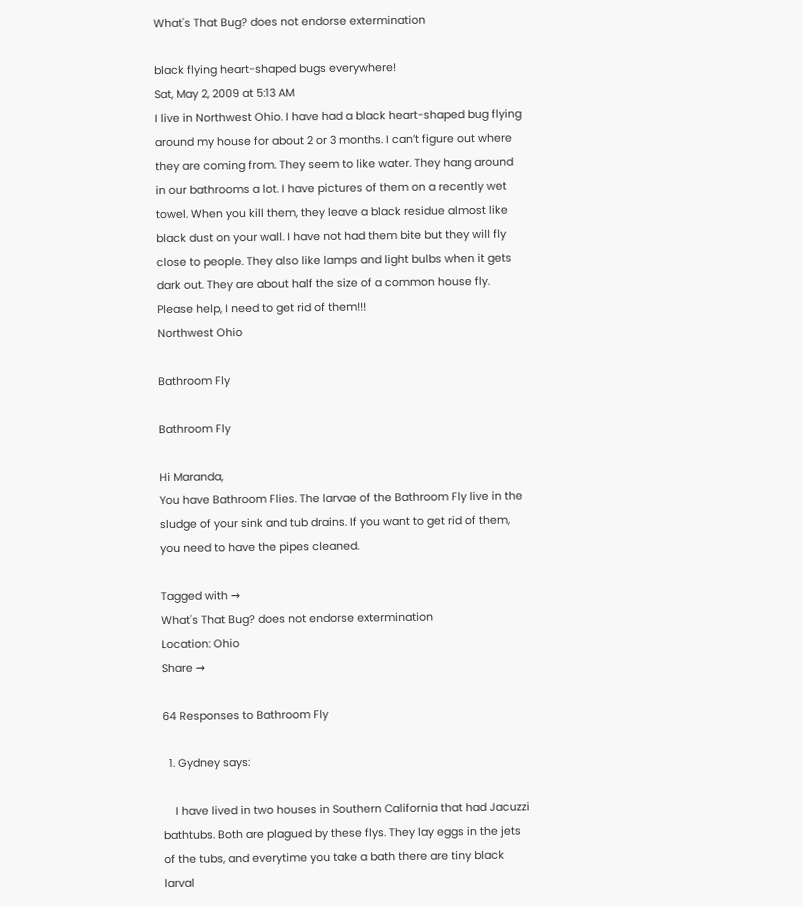What's That Bug? does not endorse extermination

black flying heart-shaped bugs everywhere!
Sat, May 2, 2009 at 5:13 AM
I live in Northwest Ohio. I have had a black heart-shaped bug flying around my house for about 2 or 3 months. I can’t figure out where they are coming from. They seem to like water. They hang around in our bathrooms a lot. I have pictures of them on a recently wet towel. When you kill them, they leave a black residue almost like black dust on your wall. I have not had them bite but they will fly close to people. They also like lamps and light bulbs when it gets dark out. They are about half the size of a common house fly. Please help, I need to get rid of them!!!
Northwest Ohio

Bathroom Fly

Bathroom Fly

Hi Maranda,
You have Bathroom Flies. The larvae of the Bathroom Fly live in the sludge of your sink and tub drains. If you want to get rid of them, you need to have the pipes cleaned.

Tagged with →
What's That Bug? does not endorse extermination
Location: Ohio
Share →

64 Responses to Bathroom Fly

  1. Gydney says:

    I have lived in two houses in Southern California that had Jacuzzi bathtubs. Both are plagued by these flys. They lay eggs in the jets of the tubs, and everytime you take a bath there are tiny black larval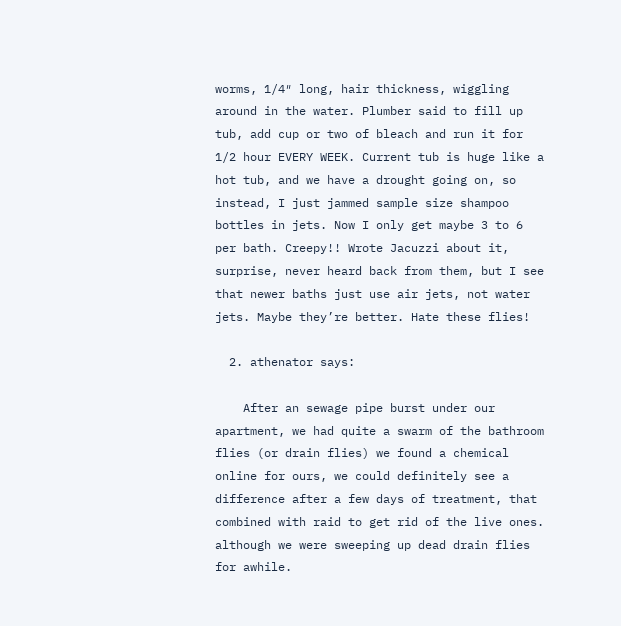worms, 1/4″ long, hair thickness, wiggling around in the water. Plumber said to fill up tub, add cup or two of bleach and run it for 1/2 hour EVERY WEEK. Current tub is huge like a hot tub, and we have a drought going on, so instead, I just jammed sample size shampoo bottles in jets. Now I only get maybe 3 to 6 per bath. Creepy!! Wrote Jacuzzi about it, surprise, never heard back from them, but I see that newer baths just use air jets, not water jets. Maybe they’re better. Hate these flies!

  2. athenator says:

    After an sewage pipe burst under our apartment, we had quite a swarm of the bathroom flies (or drain flies) we found a chemical online for ours, we could definitely see a difference after a few days of treatment, that combined with raid to get rid of the live ones. although we were sweeping up dead drain flies for awhile.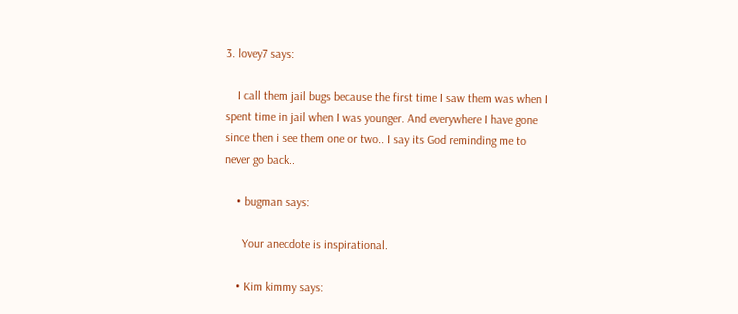3. lovey7 says:

    I call them jail bugs because the first time I saw them was when I spent time in jail when I was younger. And everywhere I have gone since then i see them one or two.. I say its God reminding me to never go back..

    • bugman says:

      Your anecdote is inspirational.

    • Kim kimmy says: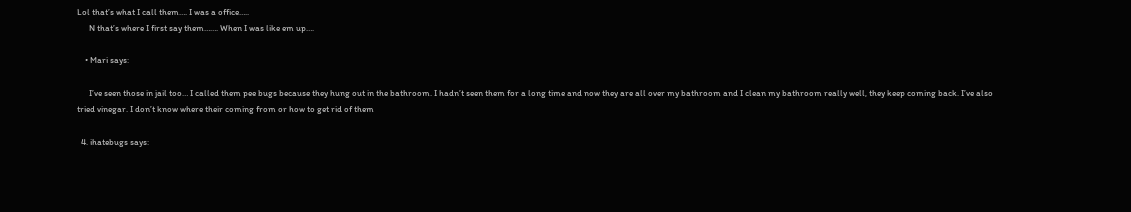Lol that’s what I call them…. I was a office…..
      N that’s where I first say them……. When I was like em up….

    • Mari says:

      I’ve seen those in jail too… I called them pee bugs because they hung out in the bathroom. I hadn’t seen them for a long time and now they are all over my bathroom and I clean my bathroom really well, they keep coming back. I’ve also tried vinegar. I don’t know where their coming from or how to get rid of them

  4. ihatebugs says: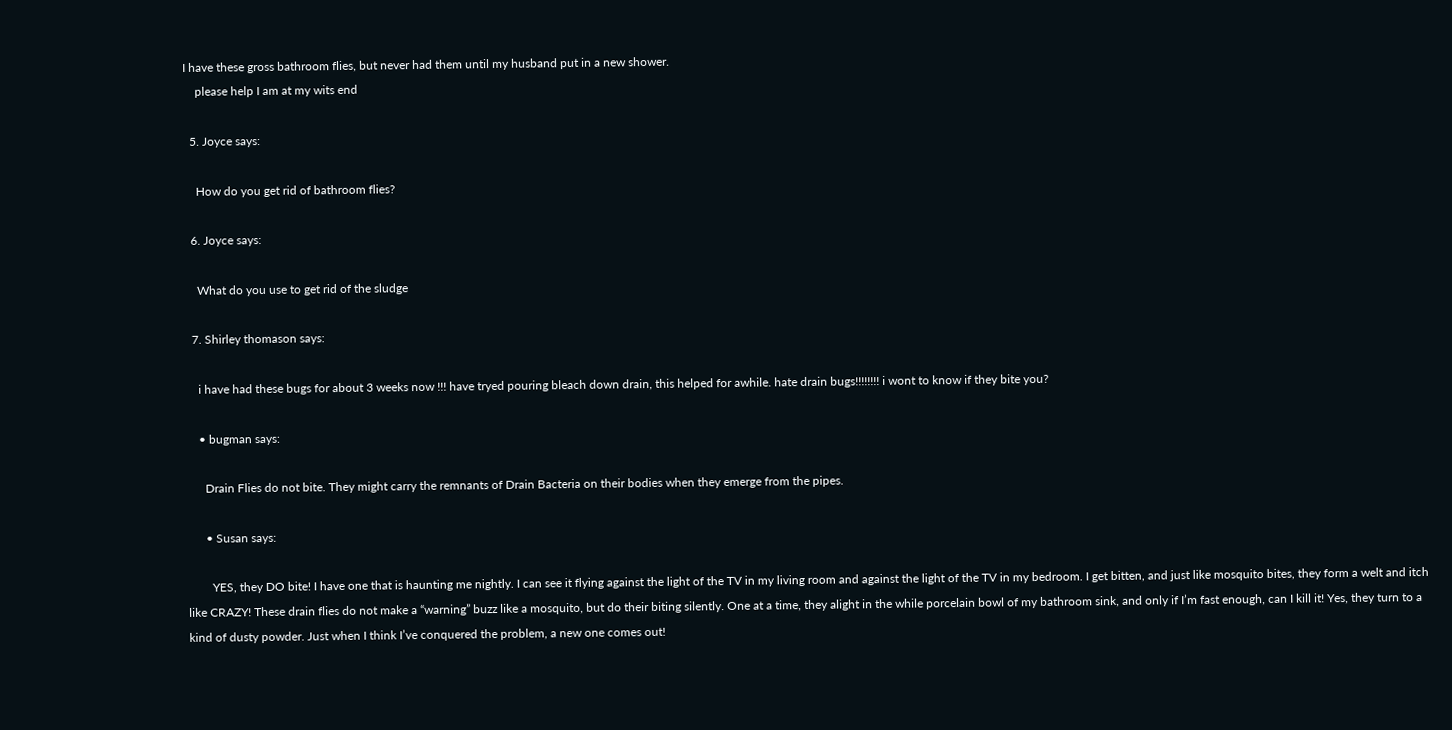I have these gross bathroom flies, but never had them until my husband put in a new shower.
    please help I am at my wits end

  5. Joyce says:

    How do you get rid of bathroom flies?

  6. Joyce says:

    What do you use to get rid of the sludge

  7. Shirley thomason says:

    i have had these bugs for about 3 weeks now !!! have tryed pouring bleach down drain, this helped for awhile. hate drain bugs!!!!!!!! i wont to know if they bite you?

    • bugman says:

      Drain Flies do not bite. They might carry the remnants of Drain Bacteria on their bodies when they emerge from the pipes.

      • Susan says:

        YES, they DO bite! I have one that is haunting me nightly. I can see it flying against the light of the TV in my living room and against the light of the TV in my bedroom. I get bitten, and just like mosquito bites, they form a welt and itch like CRAZY! These drain flies do not make a “warning” buzz like a mosquito, but do their biting silently. One at a time, they alight in the while porcelain bowl of my bathroom sink, and only if I’m fast enough, can I kill it! Yes, they turn to a kind of dusty powder. Just when I think I’ve conquered the problem, a new one comes out!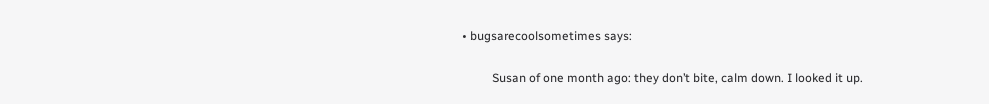• bugsarecoolsometimes says:

          Susan of one month ago: they don’t bite, calm down. I looked it up.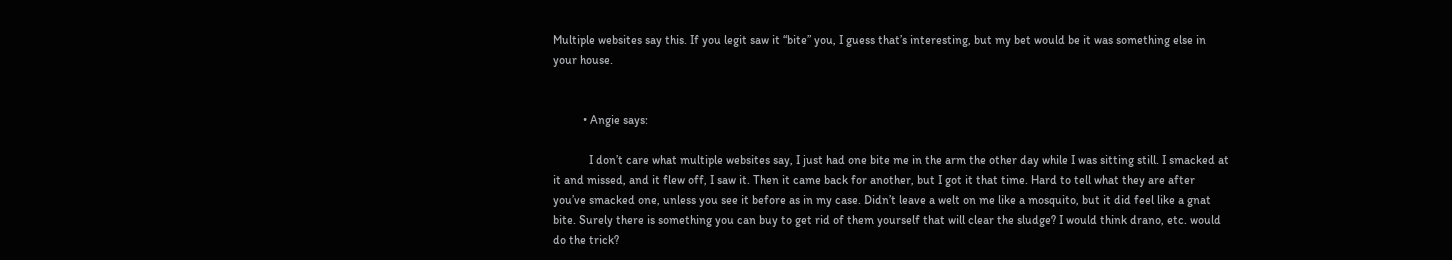Multiple websites say this. If you legit saw it “bite” you, I guess that’s interesting, but my bet would be it was something else in your house.


          • Angie says:

            I don’t care what multiple websites say, I just had one bite me in the arm the other day while I was sitting still. I smacked at it and missed, and it flew off, I saw it. Then it came back for another, but I got it that time. Hard to tell what they are after you’ve smacked one, unless you see it before as in my case. Didn’t leave a welt on me like a mosquito, but it did feel like a gnat bite. Surely there is something you can buy to get rid of them yourself that will clear the sludge? I would think drano, etc. would do the trick?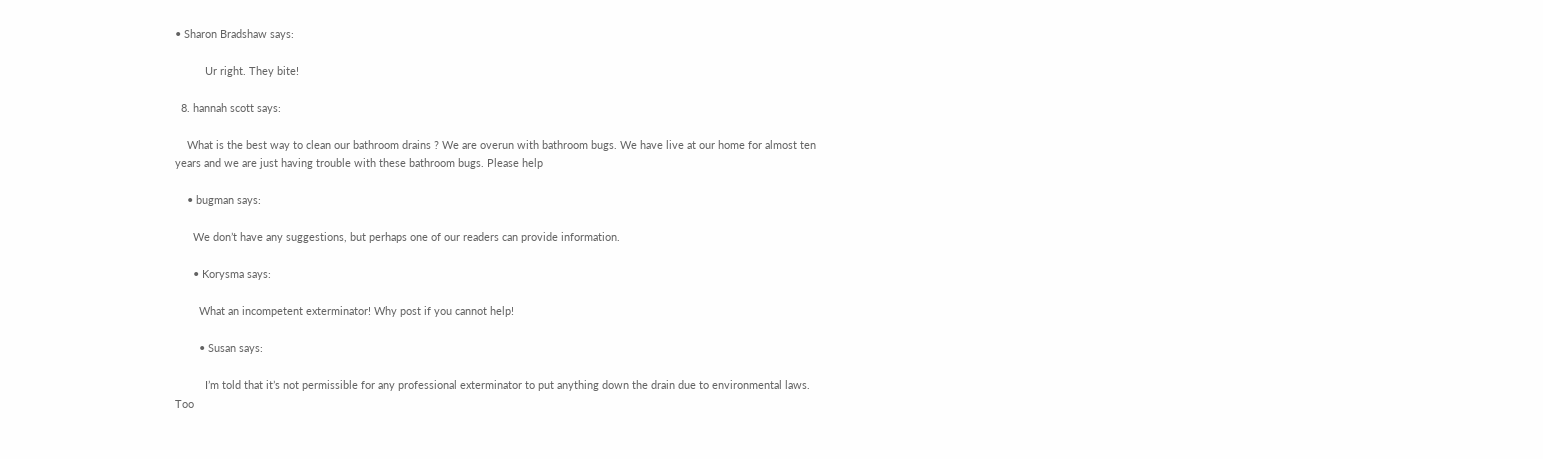• Sharon Bradshaw says:

          Ur right. They bite!

  8. hannah scott says:

    What is the best way to clean our bathroom drains ? We are overun with bathroom bugs. We have live at our home for almost ten years and we are just having trouble with these bathroom bugs. Please help

    • bugman says:

      We don’t have any suggestions, but perhaps one of our readers can provide information.

      • Korysma says:

        What an incompetent exterminator! Why post if you cannot help!

        • Susan says:

          I’m told that it’s not permissible for any professional exterminator to put anything down the drain due to environmental laws. Too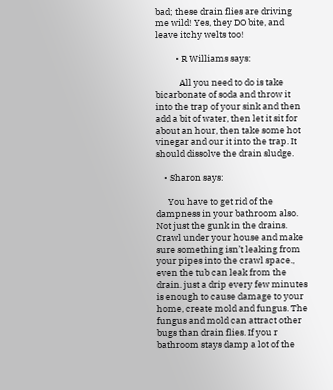bad; these drain flies are driving me wild! Yes, they DO bite, and leave itchy welts too!

          • R Williams says:

            All you need to do is take bicarbonate of soda and throw it into the trap of your sink and then add a bit of water, then let it sit for about an hour, then take some hot vinegar and our it into the trap. It should dissolve the drain sludge.

    • Sharon says:

      You have to get rid of the dampness in your bathroom also. Not just the gunk in the drains. Crawl under your house and make sure something isn’t leaking from your pipes into the crawl space., even the tub can leak from the drain. just a drip every few minutes is enough to cause damage to your home, create mold and fungus. The fungus and mold can attract other bugs than drain flies. If you r bathroom stays damp a lot of the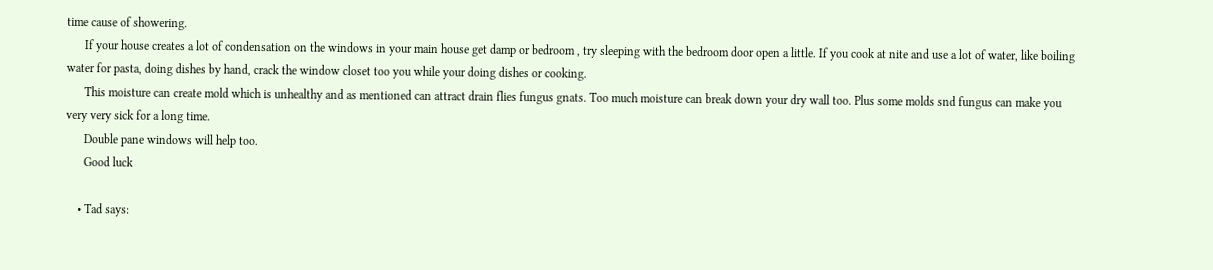time cause of showering.
      If your house creates a lot of condensation on the windows in your main house get damp or bedroom , try sleeping with the bedroom door open a little. If you cook at nite and use a lot of water, like boiling water for pasta, doing dishes by hand, crack the window closet too you while your doing dishes or cooking.
      This moisture can create mold which is unhealthy and as mentioned can attract drain flies fungus gnats. Too much moisture can break down your dry wall too. Plus some molds snd fungus can make you very very sick for a long time.
      Double pane windows will help too.
      Good luck

    • Tad says: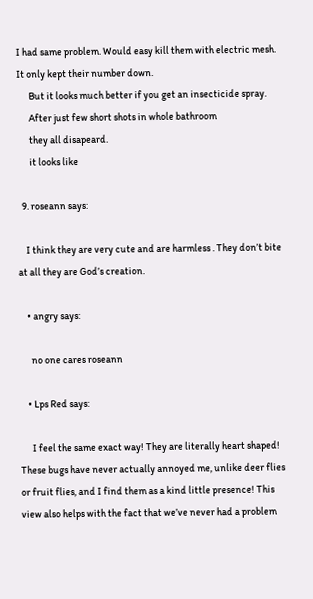I had same problem. Would easy kill them with electric mesh. It only kept their number down.
      But it looks much better if you get an insecticide spray.
      After just few short shots in whole bathroom
      they all disapeard.
      it looks like

  9. roseann says:

    I think they are very cute and are harmless . They don’t bite at all they are God’s creation.

    • angry says:

      no one cares roseann

    • Lps Red says:

      I feel the same exact way! They are literally heart shaped! These bugs have never actually annoyed me, unlike deer flies or fruit flies, and I find them as a kind little presence! This view also helps with the fact that we’ve never had a problem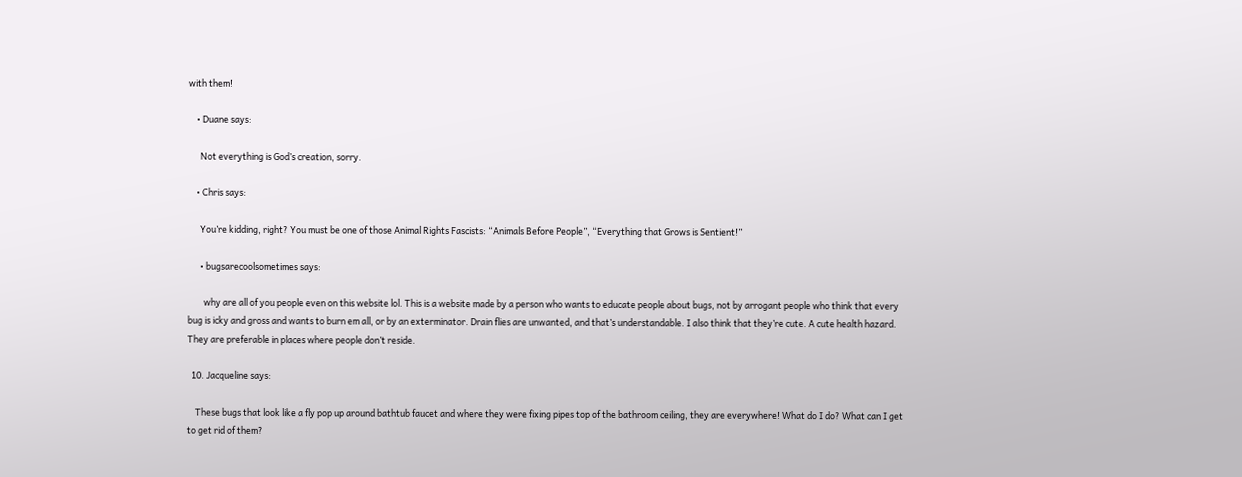with them!

    • Duane says:

      Not everything is God’s creation, sorry.

    • Chris says:

      You’re kidding, right? You must be one of those Animal Rights Fascists: “Animals Before People”, “Everything that Grows is Sentient!”

      • bugsarecoolsometimes says:

        why are all of you people even on this website lol. This is a website made by a person who wants to educate people about bugs, not by arrogant people who think that every bug is icky and gross and wants to burn em all, or by an exterminator. Drain flies are unwanted, and that’s understandable. I also think that they’re cute. A cute health hazard. They are preferable in places where people don’t reside.

  10. Jacqueline says:

    These bugs that look like a fly pop up around bathtub faucet and where they were fixing pipes top of the bathroom ceiling, they are everywhere! What do I do? What can I get to get rid of them?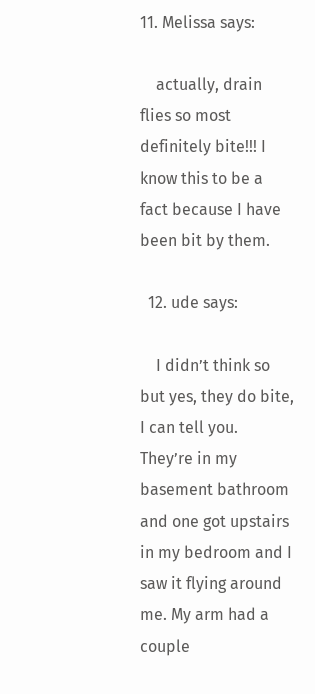11. Melissa says:

    actually, drain flies so most definitely bite!!! I know this to be a fact because I have been bit by them.

  12. ude says:

    I didn’t think so but yes, they do bite, I can tell you. They’re in my basement bathroom and one got upstairs in my bedroom and I saw it flying around me. My arm had a couple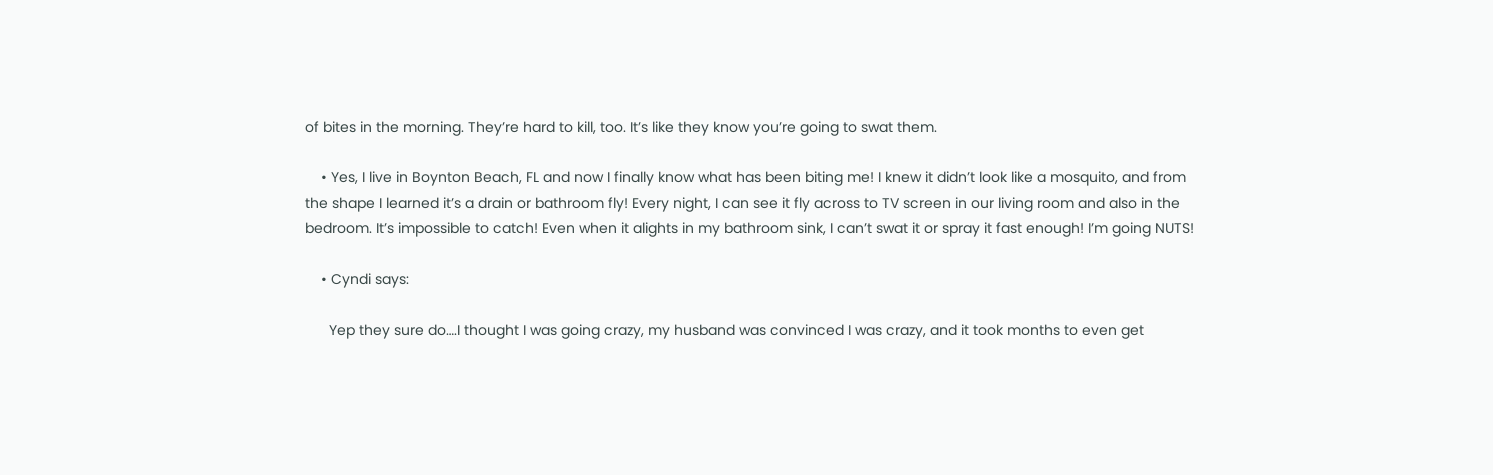of bites in the morning. They’re hard to kill, too. It’s like they know you’re going to swat them.

    • Yes, I live in Boynton Beach, FL and now I finally know what has been biting me! I knew it didn’t look like a mosquito, and from the shape I learned it’s a drain or bathroom fly! Every night, I can see it fly across to TV screen in our living room and also in the bedroom. It’s impossible to catch! Even when it alights in my bathroom sink, I can’t swat it or spray it fast enough! I’m going NUTS!

    • Cyndi says:

      Yep they sure do….I thought I was going crazy, my husband was convinced I was crazy, and it took months to even get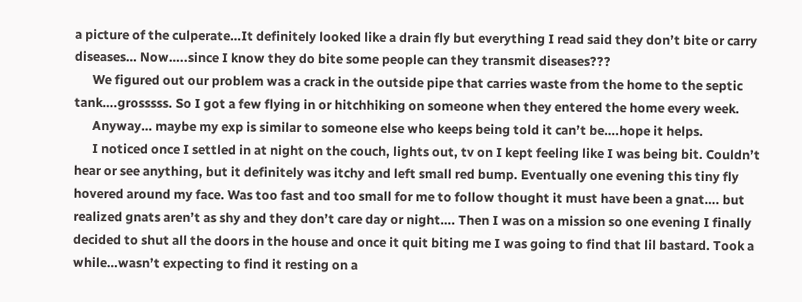a picture of the culperate…It definitely looked like a drain fly but everything I read said they don’t bite or carry diseases… Now…..since I know they do bite some people can they transmit diseases???
      We figured out our problem was a crack in the outside pipe that carries waste from the home to the septic tank….grosssss. So I got a few flying in or hitchhiking on someone when they entered the home every week.
      Anyway… maybe my exp is similar to someone else who keeps being told it can’t be….hope it helps.
      I noticed once I settled in at night on the couch, lights out, tv on I kept feeling like I was being bit. Couldn’t hear or see anything, but it definitely was itchy and left small red bump. Eventually one evening this tiny fly hovered around my face. Was too fast and too small for me to follow thought it must have been a gnat…. but realized gnats aren’t as shy and they don’t care day or night…. Then I was on a mission so one evening I finally decided to shut all the doors in the house and once it quit biting me I was going to find that lil bastard. Took a while…wasn’t expecting to find it resting on a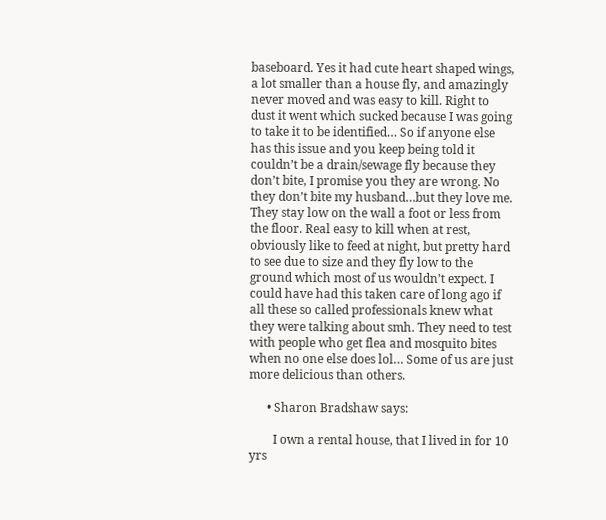baseboard. Yes it had cute heart shaped wings, a lot smaller than a house fly, and amazingly never moved and was easy to kill. Right to dust it went which sucked because I was going to take it to be identified… So if anyone else has this issue and you keep being told it couldn’t be a drain/sewage fly because they don’t bite, I promise you they are wrong. No they don’t bite my husband…but they love me. They stay low on the wall a foot or less from the floor. Real easy to kill when at rest, obviously like to feed at night, but pretty hard to see due to size and they fly low to the ground which most of us wouldn’t expect. I could have had this taken care of long ago if all these so called professionals knew what they were talking about smh. They need to test with people who get flea and mosquito bites when no one else does lol… Some of us are just more delicious than others.

      • Sharon Bradshaw says:

        I own a rental house, that I lived in for 10 yrs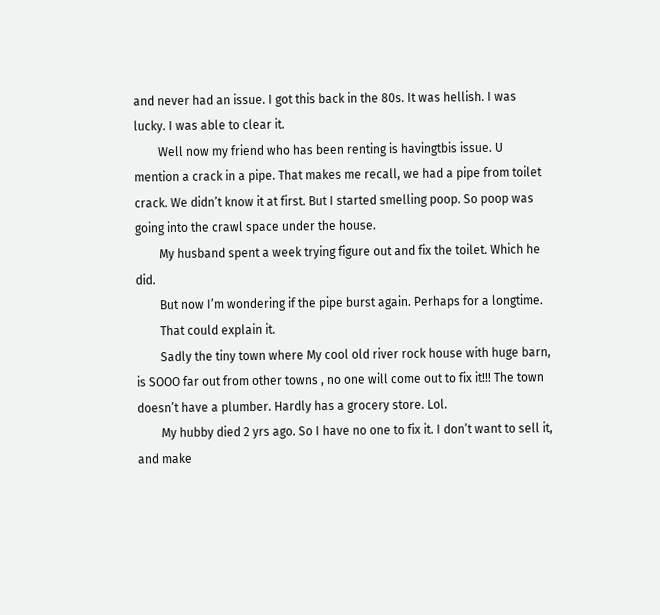and never had an issue. I got this back in the 80s. It was hellish. I was lucky. I was able to clear it.
        Well now my friend who has been renting is havingtbis issue. U mention a crack in a pipe. That makes me recall, we had a pipe from toilet crack. We didn’t know it at first. But I started smelling poop. So poop was going into the crawl space under the house.
        My husband spent a week trying figure out and fix the toilet. Which he did.
        But now I’m wondering if the pipe burst again. Perhaps for a longtime.
        That could explain it.
        Sadly the tiny town where My cool old river rock house with huge barn, is SOOO far out from other towns , no one will come out to fix it!!! The town doesn’t have a plumber. Hardly has a grocery store. Lol.
        My hubby died 2 yrs ago. So I have no one to fix it. I don’t want to sell it, and make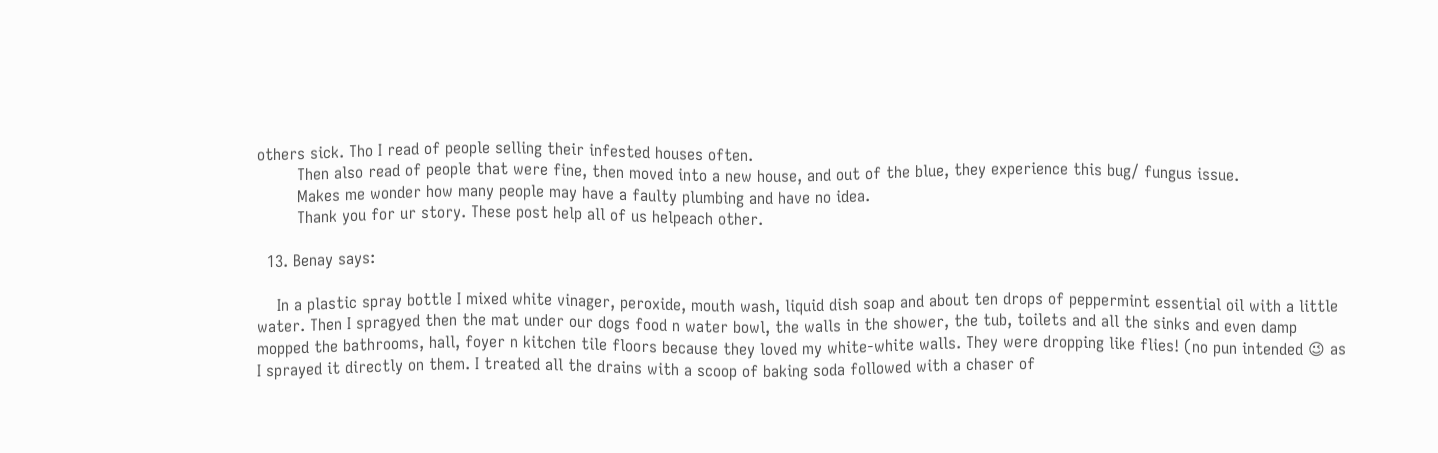others sick. Tho I read of people selling their infested houses often.
        Then also read of people that were fine, then moved into a new house, and out of the blue, they experience this bug/ fungus issue.
        Makes me wonder how many people may have a faulty plumbing and have no idea.
        Thank you for ur story. These post help all of us helpeach other.

  13. Benay says:

    In a plastic spray bottle I mixed white vinager, peroxide, mouth wash, liquid dish soap and about ten drops of peppermint essential oil with a little water. Then I spragyed then the mat under our dogs food n water bowl, the walls in the shower, the tub, toilets and all the sinks and even damp mopped the bathrooms, hall, foyer n kitchen tile floors because they loved my white-white walls. They were dropping like flies! (no pun intended 😉 as I sprayed it directly on them. I treated all the drains with a scoop of baking soda followed with a chaser of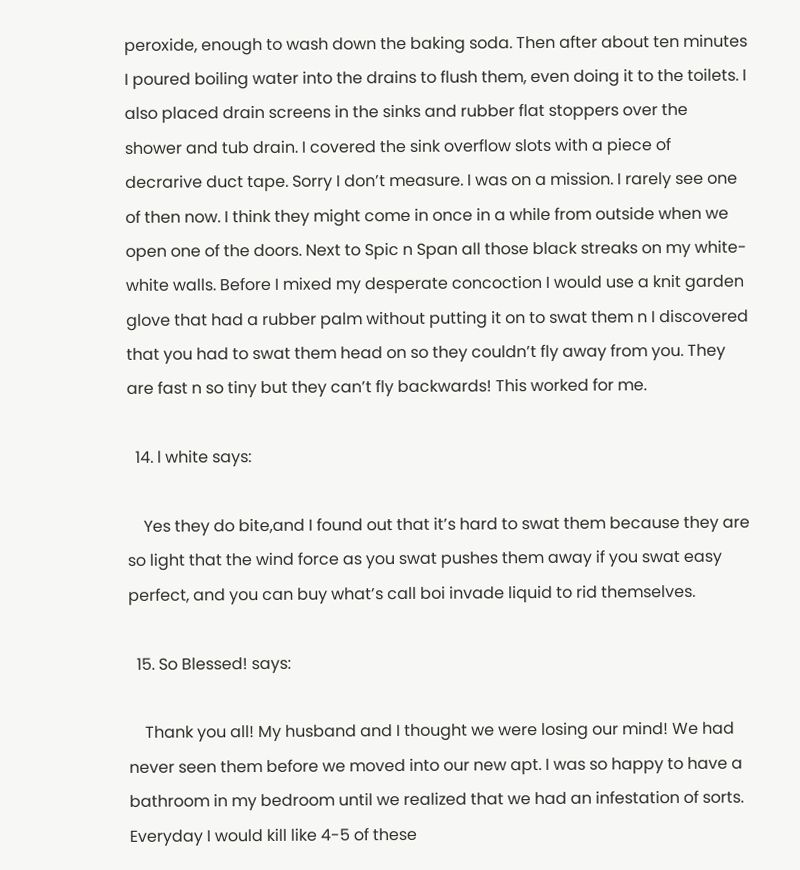peroxide, enough to wash down the baking soda. Then after about ten minutes I poured boiling water into the drains to flush them, even doing it to the toilets. I also placed drain screens in the sinks and rubber flat stoppers over the shower and tub drain. I covered the sink overflow slots with a piece of decrarive duct tape. Sorry I don’t measure. I was on a mission. I rarely see one of then now. I think they might come in once in a while from outside when we open one of the doors. Next to Spic n Span all those black streaks on my white-white walls. Before I mixed my desperate concoction I would use a knit garden glove that had a rubber palm without putting it on to swat them n I discovered that you had to swat them head on so they couldn’t fly away from you. They are fast n so tiny but they can’t fly backwards! This worked for me.

  14. l white says:

    Yes they do bite,and I found out that it’s hard to swat them because they are so light that the wind force as you swat pushes them away if you swat easy perfect, and you can buy what’s call boi invade liquid to rid themselves.

  15. So Blessed! says:

    Thank you all! My husband and I thought we were losing our mind! We had never seen them before we moved into our new apt. I was so happy to have a bathroom in my bedroom until we realized that we had an infestation of sorts. Everyday I would kill like 4-5 of these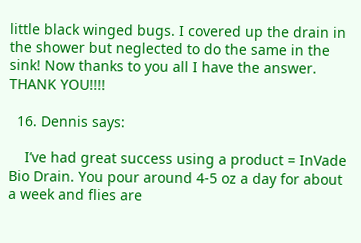little black winged bugs. I covered up the drain in the shower but neglected to do the same in the sink! Now thanks to you all I have the answer. THANK YOU!!!!

  16. Dennis says:

    I’ve had great success using a product = InVade Bio Drain. You pour around 4-5 oz a day for about a week and flies are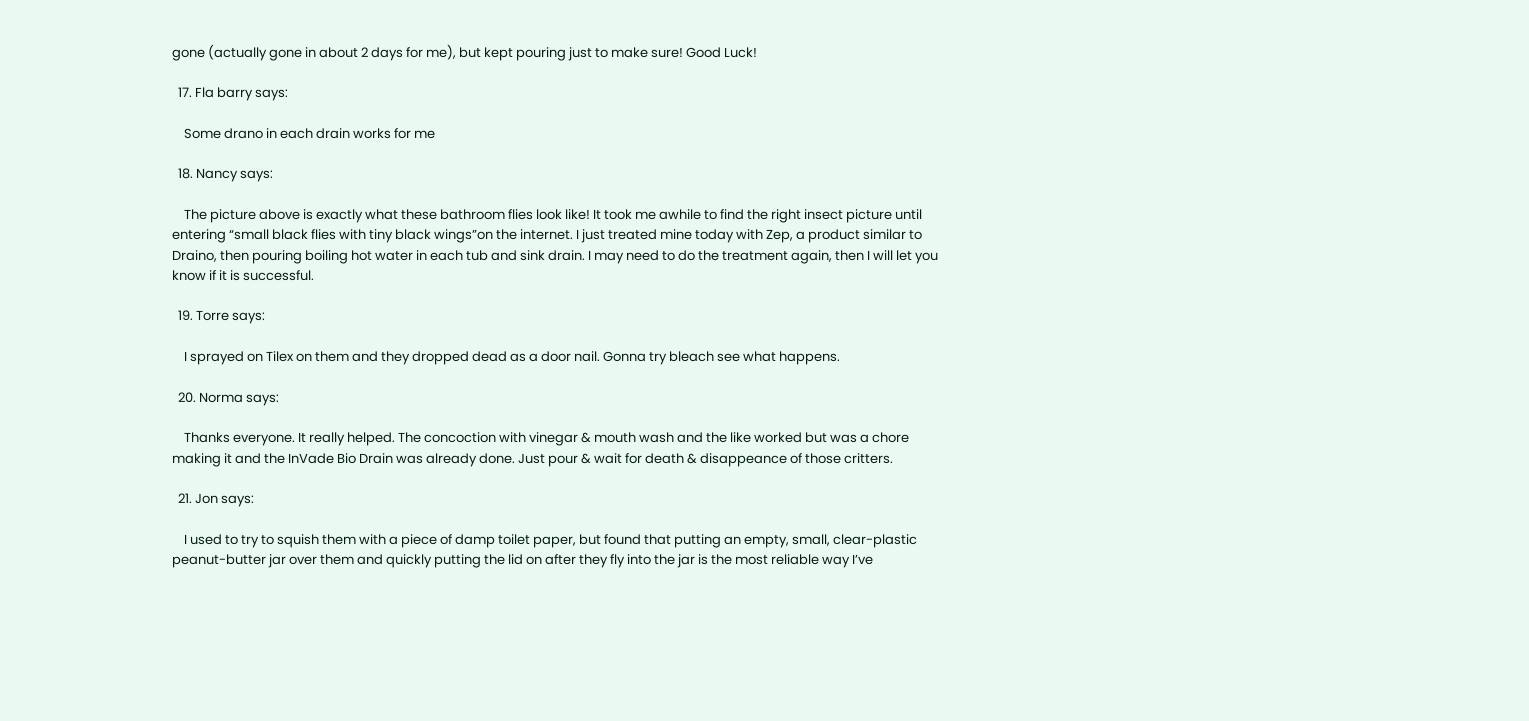gone (actually gone in about 2 days for me), but kept pouring just to make sure! Good Luck!

  17. Fla barry says:

    Some drano in each drain works for me

  18. Nancy says:

    The picture above is exactly what these bathroom flies look like! It took me awhile to find the right insect picture until entering “small black flies with tiny black wings”on the internet. I just treated mine today with Zep, a product similar to Draino, then pouring boiling hot water in each tub and sink drain. I may need to do the treatment again, then I will let you know if it is successful.

  19. Torre says:

    I sprayed on Tilex on them and they dropped dead as a door nail. Gonna try bleach see what happens.

  20. Norma says:

    Thanks everyone. It really helped. The concoction with vinegar & mouth wash and the like worked but was a chore making it and the InVade Bio Drain was already done. Just pour & wait for death & disappeance of those critters.

  21. Jon says:

    I used to try to squish them with a piece of damp toilet paper, but found that putting an empty, small, clear-plastic peanut-butter jar over them and quickly putting the lid on after they fly into the jar is the most reliable way I’ve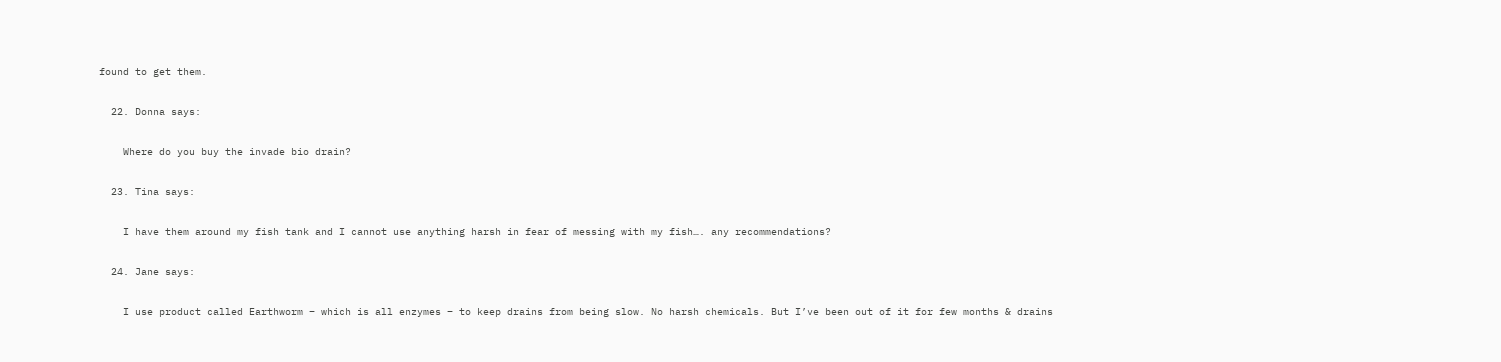found to get them.

  22. Donna says:

    Where do you buy the invade bio drain?

  23. Tina says:

    I have them around my fish tank and I cannot use anything harsh in fear of messing with my fish…. any recommendations?

  24. Jane says:

    I use product called Earthworm – which is all enzymes – to keep drains from being slow. No harsh chemicals. But I’ve been out of it for few months & drains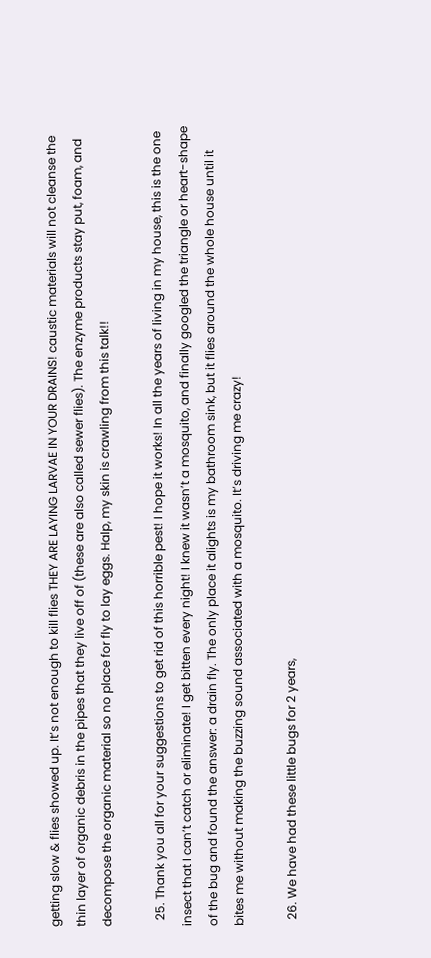getting slow & flies showed up. It’s not enough to kill flies THEY ARE LAYING LARVAE IN YOUR DRAINS! caustic materials will not cleanse the thin layer of organic debris in the pipes that they live off of (these are also called sewer flies). The enzyme products stay put, foam, and decompose the organic material so no place for fly to lay eggs. Halp, my skin is crawling from this talk!!

  25. Thank you all for your suggestions to get rid of this horrible pest! I hope it works! In all the years of living in my house, this is the one insect that I can’t catch or eliminate! I get bitten every night! I knew it wasn’t a mosquito, and finally googled the triangle or heart-shape of the bug and found the answer: a drain fly. The only place it alights is my bathroom sink, but it flies around the whole house until it bites me without making the buzzing sound associated with a mosquito. It’s driving me crazy!

  26. We have had these little bugs for 2 years,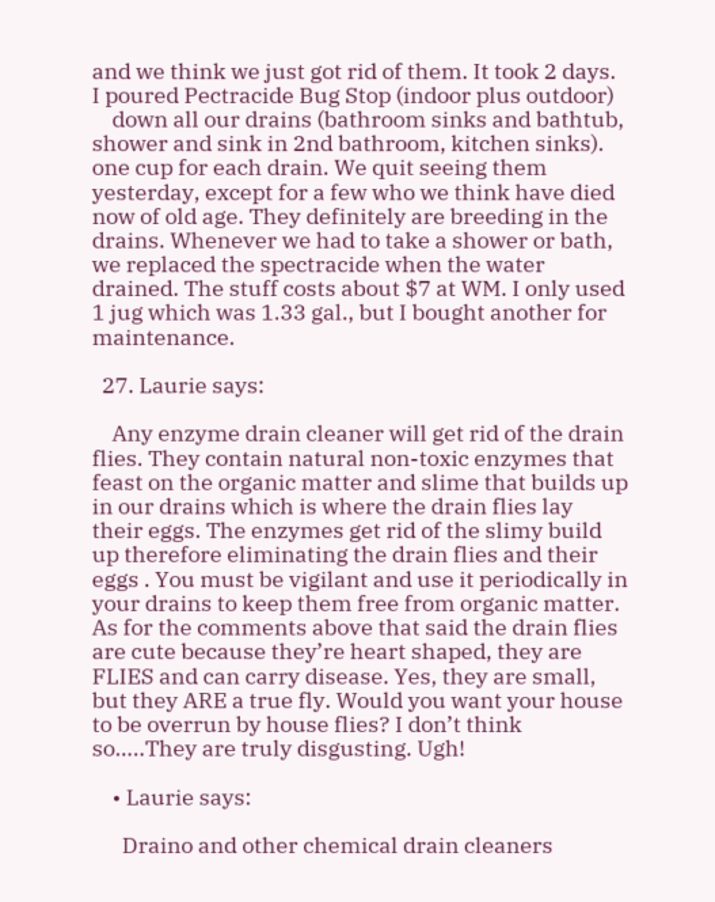and we think we just got rid of them. It took 2 days. I poured Pectracide Bug Stop (indoor plus outdoor)
    down all our drains (bathroom sinks and bathtub, shower and sink in 2nd bathroom, kitchen sinks). one cup for each drain. We quit seeing them yesterday, except for a few who we think have died now of old age. They definitely are breeding in the drains. Whenever we had to take a shower or bath, we replaced the spectracide when the water drained. The stuff costs about $7 at WM. I only used 1 jug which was 1.33 gal., but I bought another for maintenance.

  27. Laurie says:

    Any enzyme drain cleaner will get rid of the drain flies. They contain natural non-toxic enzymes that feast on the organic matter and slime that builds up in our drains which is where the drain flies lay their eggs. The enzymes get rid of the slimy build up therefore eliminating the drain flies and their eggs . You must be vigilant and use it periodically in your drains to keep them free from organic matter. As for the comments above that said the drain flies are cute because they’re heart shaped, they are FLIES and can carry disease. Yes, they are small, but they ARE a true fly. Would you want your house to be overrun by house flies? I don’t think so…..They are truly disgusting. Ugh!

    • Laurie says:

      Draino and other chemical drain cleaners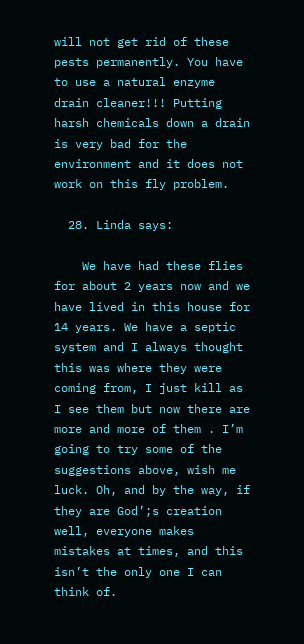will not get rid of these pests permanently. You have to use a natural enzyme drain cleaner!!! Putting harsh chemicals down a drain is very bad for the environment and it does not work on this fly problem.

  28. Linda says:

    We have had these flies for about 2 years now and we have lived in this house for 14 years. We have a septic system and I always thought this was where they were coming from, I just kill as I see them but now there are more and more of them . I’m going to try some of the suggestions above, wish me luck. Oh, and by the way, if they are God’;s creation well, everyone makes mistakes at times, and this isn’t the only one I can think of.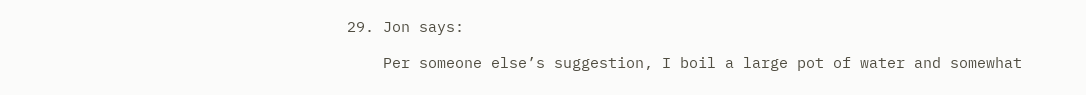29. Jon says:

    Per someone else’s suggestion, I boil a large pot of water and somewhat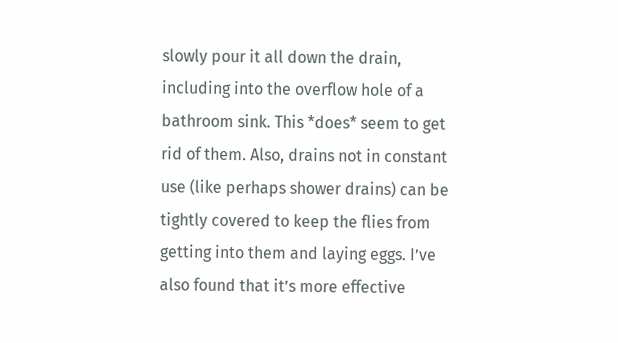slowly pour it all down the drain, including into the overflow hole of a bathroom sink. This *does* seem to get rid of them. Also, drains not in constant use (like perhaps shower drains) can be tightly covered to keep the flies from getting into them and laying eggs. I’ve also found that it’s more effective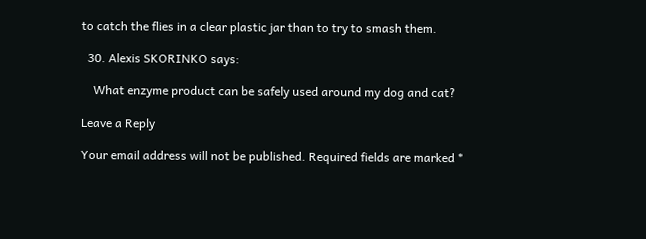to catch the flies in a clear plastic jar than to try to smash them.

  30. Alexis SKORINKO says:

    What enzyme product can be safely used around my dog and cat?

Leave a Reply

Your email address will not be published. Required fields are marked *